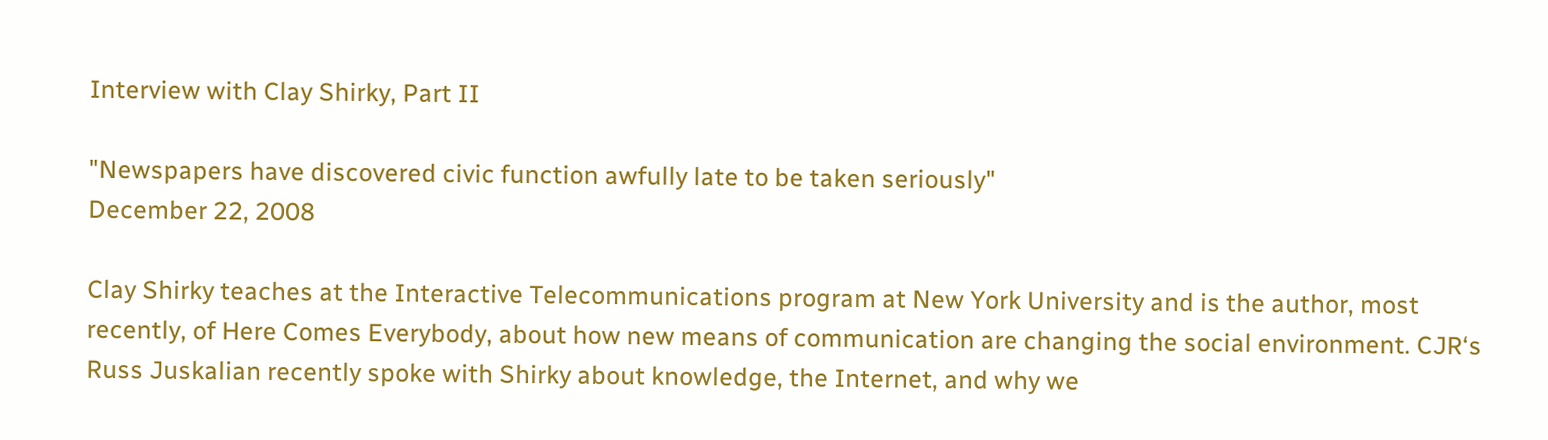Interview with Clay Shirky, Part II

"Newspapers have discovered civic function awfully late to be taken seriously"
December 22, 2008

Clay Shirky teaches at the Interactive Telecommunications program at New York University and is the author, most recently, of Here Comes Everybody, about how new means of communication are changing the social environment. CJR‘s Russ Juskalian recently spoke with Shirky about knowledge, the Internet, and why we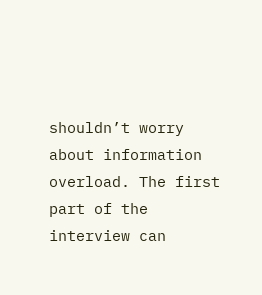shouldn’t worry about information overload. The first part of the interview can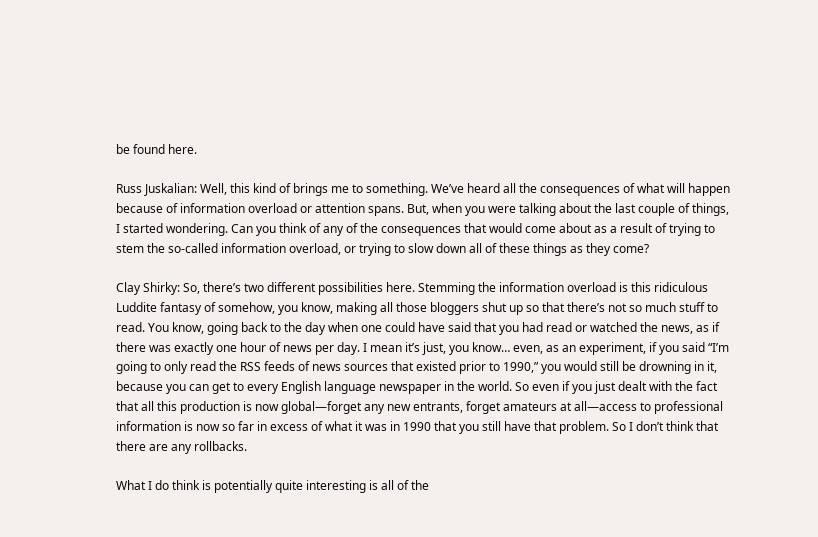be found here.

Russ Juskalian: Well, this kind of brings me to something. We’ve heard all the consequences of what will happen because of information overload or attention spans. But, when you were talking about the last couple of things, I started wondering. Can you think of any of the consequences that would come about as a result of trying to stem the so-called information overload, or trying to slow down all of these things as they come?

Clay Shirky: So, there’s two different possibilities here. Stemming the information overload is this ridiculous Luddite fantasy of somehow, you know, making all those bloggers shut up so that there’s not so much stuff to read. You know, going back to the day when one could have said that you had read or watched the news, as if there was exactly one hour of news per day. I mean it’s just, you know… even, as an experiment, if you said “I’m going to only read the RSS feeds of news sources that existed prior to 1990,” you would still be drowning in it, because you can get to every English language newspaper in the world. So even if you just dealt with the fact that all this production is now global—forget any new entrants, forget amateurs at all—access to professional information is now so far in excess of what it was in 1990 that you still have that problem. So I don’t think that there are any rollbacks.

What I do think is potentially quite interesting is all of the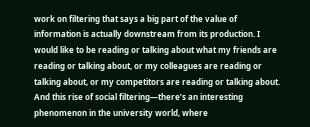work on filtering that says a big part of the value of information is actually downstream from its production. I would like to be reading or talking about what my friends are reading or talking about, or my colleagues are reading or talking about, or my competitors are reading or talking about. And this rise of social filtering—there’s an interesting phenomenon in the university world, where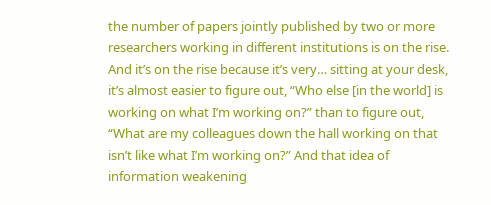the number of papers jointly published by two or more researchers working in different institutions is on the rise. And it’s on the rise because it’s very… sitting at your desk, it’s almost easier to figure out, “Who else [in the world] is working on what I’m working on?” than to figure out, “What are my colleagues down the hall working on that isn’t like what I’m working on?” And that idea of information weakening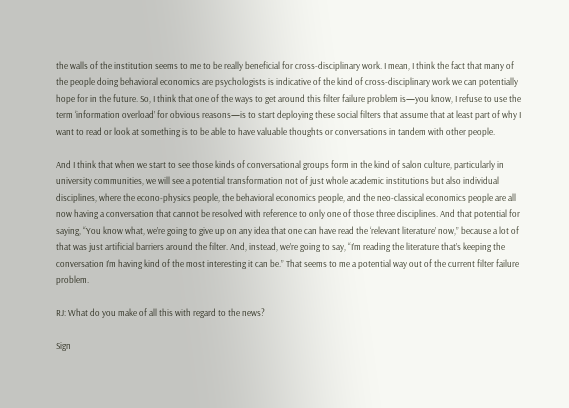the walls of the institution seems to me to be really beneficial for cross-disciplinary work. I mean, I think the fact that many of the people doing behavioral economics are psychologists is indicative of the kind of cross-disciplinary work we can potentially hope for in the future. So, I think that one of the ways to get around this filter failure problem is—you know, I refuse to use the term ‘information overload’ for obvious reasons—is to start deploying these social filters that assume that at least part of why I want to read or look at something is to be able to have valuable thoughts or conversations in tandem with other people.

And I think that when we start to see those kinds of conversational groups form in the kind of salon culture, particularly in university communities, we will see a potential transformation not of just whole academic institutions but also individual disciplines, where the econo-physics people, the behavioral economics people, and the neo-classical economics people are all now having a conversation that cannot be resolved with reference to only one of those three disciplines. And that potential for saying, “You know what, we’re going to give up on any idea that one can have read the ‘relevant literature’ now,” because a lot of that was just artificial barriers around the filter. And, instead, we’re going to say, “I’m reading the literature that’s keeping the conversation I’m having kind of the most interesting it can be.” That seems to me a potential way out of the current filter failure problem.

RJ: What do you make of all this with regard to the news?

Sign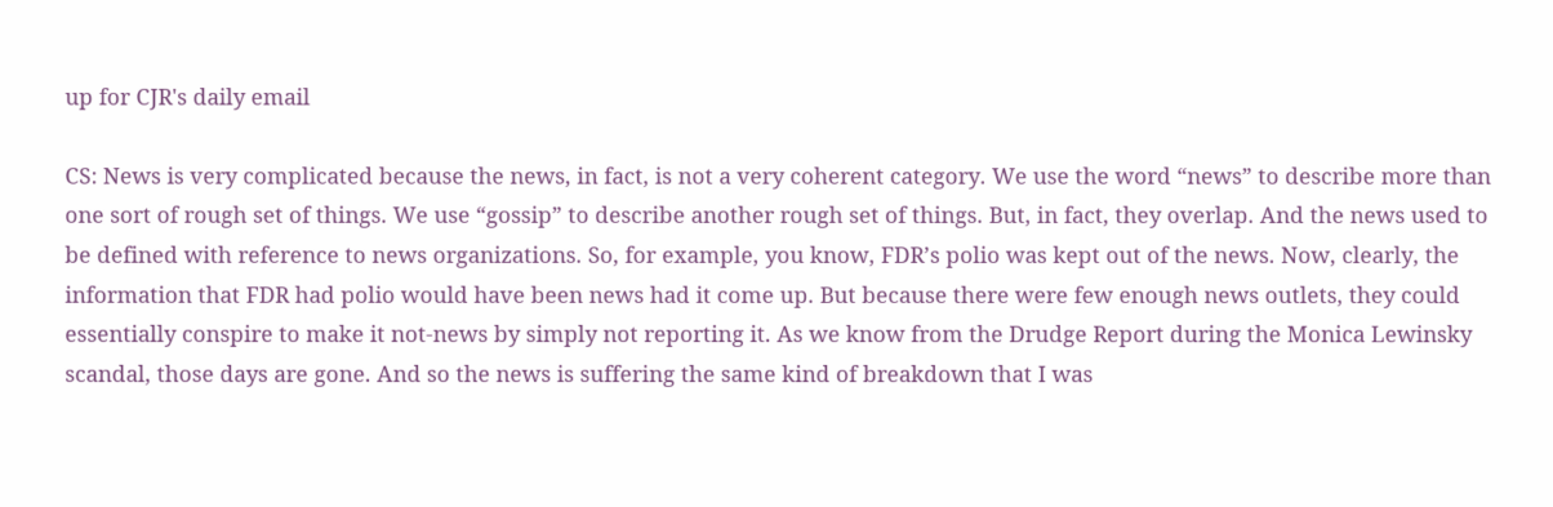up for CJR's daily email

CS: News is very complicated because the news, in fact, is not a very coherent category. We use the word “news” to describe more than one sort of rough set of things. We use “gossip” to describe another rough set of things. But, in fact, they overlap. And the news used to be defined with reference to news organizations. So, for example, you know, FDR’s polio was kept out of the news. Now, clearly, the information that FDR had polio would have been news had it come up. But because there were few enough news outlets, they could essentially conspire to make it not-news by simply not reporting it. As we know from the Drudge Report during the Monica Lewinsky scandal, those days are gone. And so the news is suffering the same kind of breakdown that I was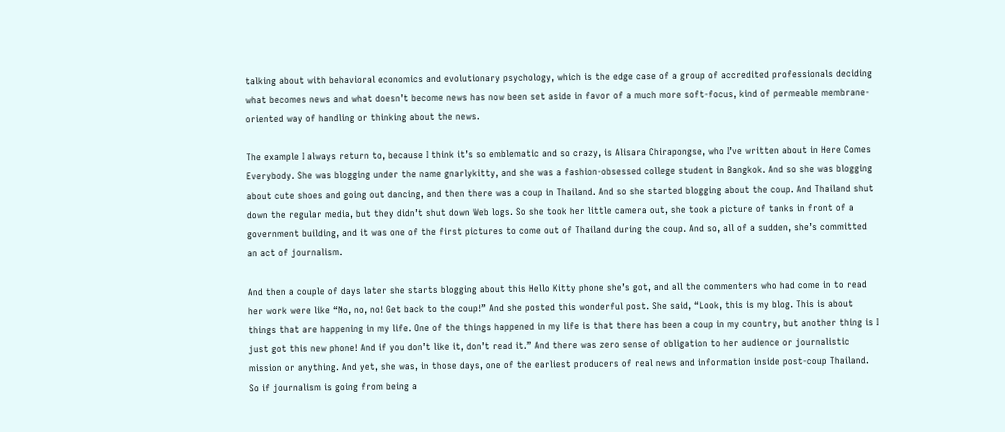talking about with behavioral economics and evolutionary psychology, which is the edge case of a group of accredited professionals deciding what becomes news and what doesn’t become news has now been set aside in favor of a much more soft-focus, kind of permeable membrane-oriented way of handling or thinking about the news.

The example I always return to, because I think it’s so emblematic and so crazy, is Alisara Chirapongse, who I’ve written about in Here Comes Everybody. She was blogging under the name gnarlykitty, and she was a fashion-obsessed college student in Bangkok. And so she was blogging about cute shoes and going out dancing, and then there was a coup in Thailand. And so she started blogging about the coup. And Thailand shut down the regular media, but they didn’t shut down Web logs. So she took her little camera out, she took a picture of tanks in front of a government building, and it was one of the first pictures to come out of Thailand during the coup. And so, all of a sudden, she’s committed an act of journalism.

And then a couple of days later she starts blogging about this Hello Kitty phone she’s got, and all the commenters who had come in to read her work were like “No, no, no! Get back to the coup!” And she posted this wonderful post. She said, “Look, this is my blog. This is about things that are happening in my life. One of the things happened in my life is that there has been a coup in my country, but another thing is I just got this new phone! And if you don’t like it, don’t read it.” And there was zero sense of obligation to her audience or journalistic mission or anything. And yet, she was, in those days, one of the earliest producers of real news and information inside post-coup Thailand. So if journalism is going from being a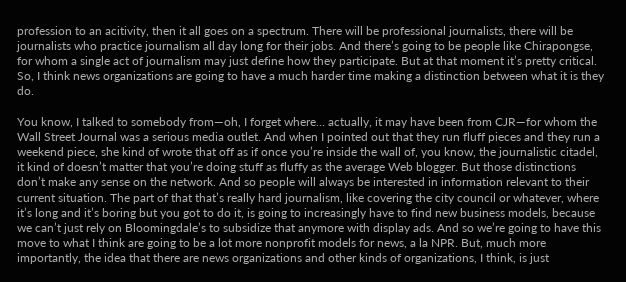profession to an acitivity, then it all goes on a spectrum. There will be professional journalists, there will be journalists who practice journalism all day long for their jobs. And there’s going to be people like Chirapongse, for whom a single act of journalism may just define how they participate. But at that moment it’s pretty critical. So, I think news organizations are going to have a much harder time making a distinction between what it is they do.

You know, I talked to somebody from—oh, I forget where… actually, it may have been from CJR—for whom the Wall Street Journal was a serious media outlet. And when I pointed out that they run fluff pieces and they run a weekend piece, she kind of wrote that off as if once you’re inside the wall of, you know, the journalistic citadel, it kind of doesn’t matter that you’re doing stuff as fluffy as the average Web blogger. But those distinctions don’t make any sense on the network. And so people will always be interested in information relevant to their current situation. The part of that that’s really hard journalism, like covering the city council or whatever, where it’s long and it’s boring but you got to do it, is going to increasingly have to find new business models, because we can’t just rely on Bloomingdale’s to subsidize that anymore with display ads. And so we’re going to have this move to what I think are going to be a lot more nonprofit models for news, a la NPR. But, much more importantly, the idea that there are news organizations and other kinds of organizations, I think, is just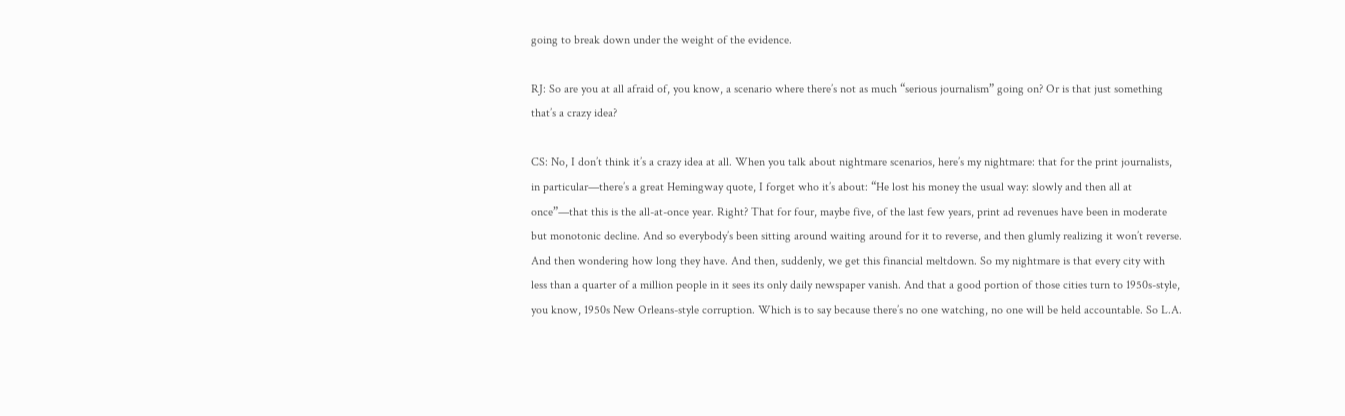going to break down under the weight of the evidence.

RJ: So are you at all afraid of, you know, a scenario where there’s not as much “serious journalism” going on? Or is that just something that’s a crazy idea?

CS: No, I don’t think it’s a crazy idea at all. When you talk about nightmare scenarios, here’s my nightmare: that for the print journalists, in particular—there’s a great Hemingway quote, I forget who it’s about: “He lost his money the usual way: slowly and then all at once”—that this is the all-at-once year. Right? That for four, maybe five, of the last few years, print ad revenues have been in moderate but monotonic decline. And so everybody’s been sitting around waiting around for it to reverse, and then glumly realizing it won’t reverse. And then wondering how long they have. And then, suddenly, we get this financial meltdown. So my nightmare is that every city with less than a quarter of a million people in it sees its only daily newspaper vanish. And that a good portion of those cities turn to 1950s-style, you know, 1950s New Orleans-style corruption. Which is to say because there’s no one watching, no one will be held accountable. So L.A.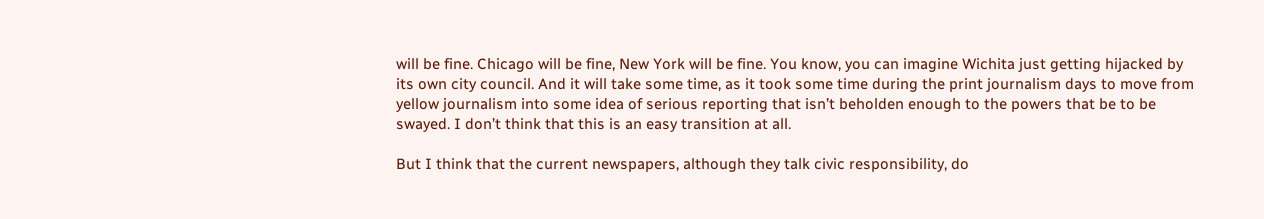will be fine. Chicago will be fine, New York will be fine. You know, you can imagine Wichita just getting hijacked by its own city council. And it will take some time, as it took some time during the print journalism days to move from yellow journalism into some idea of serious reporting that isn’t beholden enough to the powers that be to be swayed. I don’t think that this is an easy transition at all.

But I think that the current newspapers, although they talk civic responsibility, do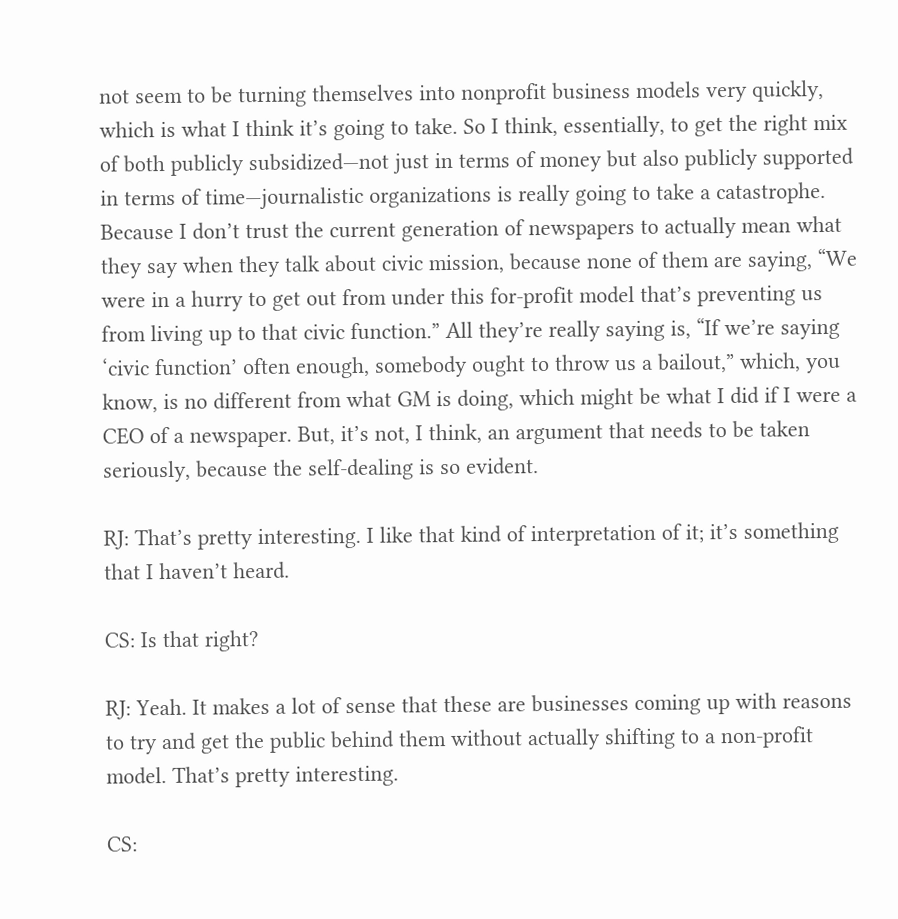not seem to be turning themselves into nonprofit business models very quickly, which is what I think it’s going to take. So I think, essentially, to get the right mix of both publicly subsidized—not just in terms of money but also publicly supported in terms of time—journalistic organizations is really going to take a catastrophe. Because I don’t trust the current generation of newspapers to actually mean what they say when they talk about civic mission, because none of them are saying, “We were in a hurry to get out from under this for-profit model that’s preventing us from living up to that civic function.” All they’re really saying is, “If we’re saying ‘civic function’ often enough, somebody ought to throw us a bailout,” which, you know, is no different from what GM is doing, which might be what I did if I were a CEO of a newspaper. But, it’s not, I think, an argument that needs to be taken seriously, because the self-dealing is so evident.

RJ: That’s pretty interesting. I like that kind of interpretation of it; it’s something that I haven’t heard.

CS: Is that right?

RJ: Yeah. It makes a lot of sense that these are businesses coming up with reasons to try and get the public behind them without actually shifting to a non-profit model. That’s pretty interesting.

CS: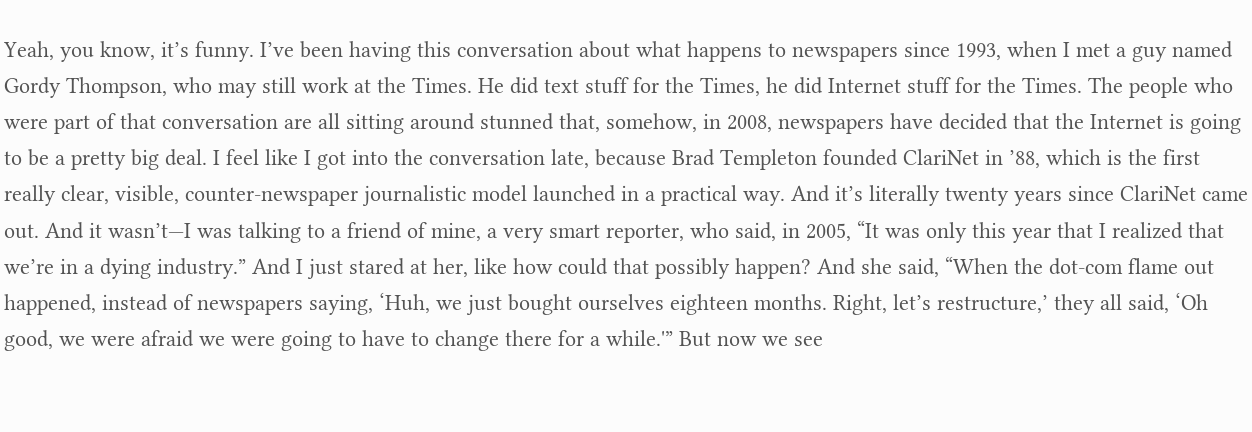Yeah, you know, it’s funny. I’ve been having this conversation about what happens to newspapers since 1993, when I met a guy named Gordy Thompson, who may still work at the Times. He did text stuff for the Times, he did Internet stuff for the Times. The people who were part of that conversation are all sitting around stunned that, somehow, in 2008, newspapers have decided that the Internet is going to be a pretty big deal. I feel like I got into the conversation late, because Brad Templeton founded ClariNet in ’88, which is the first really clear, visible, counter-newspaper journalistic model launched in a practical way. And it’s literally twenty years since ClariNet came out. And it wasn’t—I was talking to a friend of mine, a very smart reporter, who said, in 2005, “It was only this year that I realized that we’re in a dying industry.” And I just stared at her, like how could that possibly happen? And she said, “When the dot-com flame out happened, instead of newspapers saying, ‘Huh, we just bought ourselves eighteen months. Right, let’s restructure,’ they all said, ‘Oh good, we were afraid we were going to have to change there for a while.'” But now we see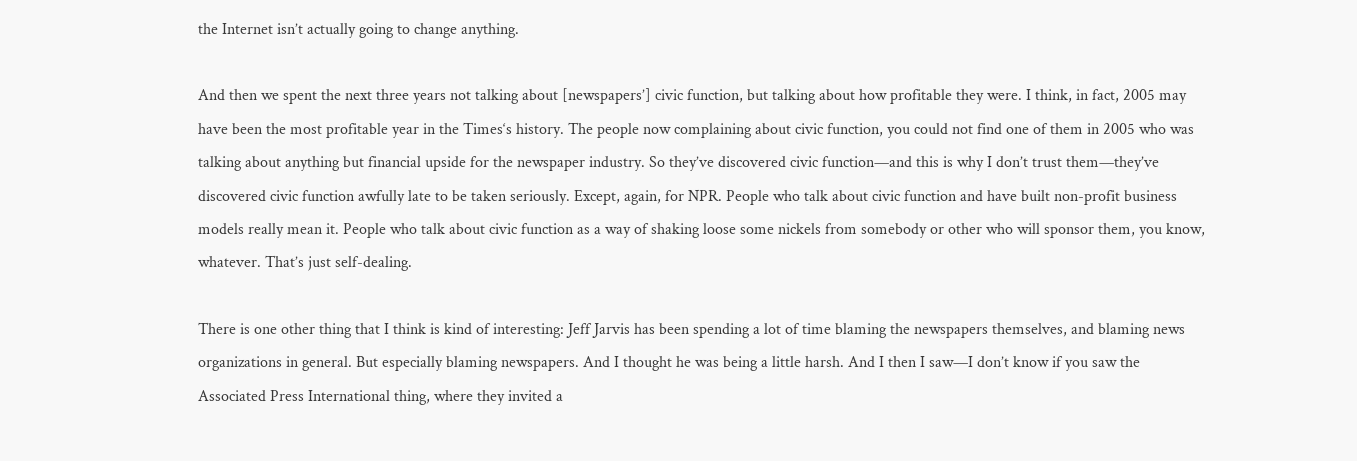the Internet isn’t actually going to change anything.

And then we spent the next three years not talking about [newspapers’] civic function, but talking about how profitable they were. I think, in fact, 2005 may have been the most profitable year in the Times‘s history. The people now complaining about civic function, you could not find one of them in 2005 who was talking about anything but financial upside for the newspaper industry. So they’ve discovered civic function—and this is why I don’t trust them—they’ve discovered civic function awfully late to be taken seriously. Except, again, for NPR. People who talk about civic function and have built non-profit business models really mean it. People who talk about civic function as a way of shaking loose some nickels from somebody or other who will sponsor them, you know, whatever. That’s just self-dealing.

There is one other thing that I think is kind of interesting: Jeff Jarvis has been spending a lot of time blaming the newspapers themselves, and blaming news organizations in general. But especially blaming newspapers. And I thought he was being a little harsh. And I then I saw—I don’t know if you saw the Associated Press International thing, where they invited a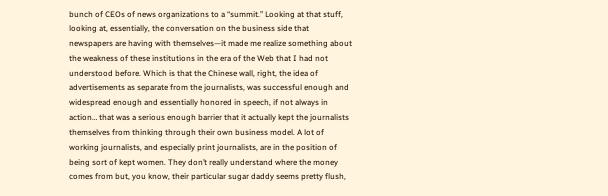bunch of CEOs of news organizations to a “summit.” Looking at that stuff, looking at, essentially, the conversation on the business side that newspapers are having with themselves—it made me realize something about the weakness of these institutions in the era of the Web that I had not understood before. Which is that the Chinese wall, right, the idea of advertisements as separate from the journalists, was successful enough and widespread enough and essentially honored in speech, if not always in action… that was a serious enough barrier that it actually kept the journalists themselves from thinking through their own business model. A lot of working journalists, and especially print journalists, are in the position of being sort of kept women. They don’t really understand where the money comes from but, you know, their particular sugar daddy seems pretty flush,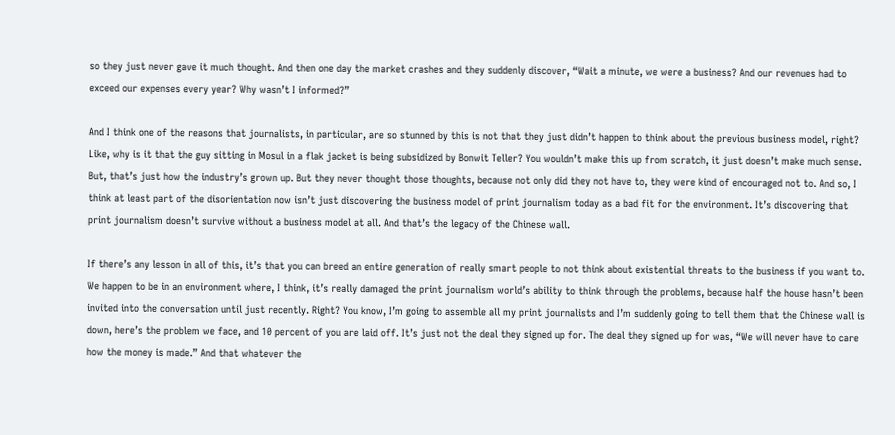so they just never gave it much thought. And then one day the market crashes and they suddenly discover, “Wait a minute, we were a business? And our revenues had to exceed our expenses every year? Why wasn’t I informed?”

And I think one of the reasons that journalists, in particular, are so stunned by this is not that they just didn’t happen to think about the previous business model, right? Like, why is it that the guy sitting in Mosul in a flak jacket is being subsidized by Bonwit Teller? You wouldn’t make this up from scratch, it just doesn’t make much sense. But, that’s just how the industry’s grown up. But they never thought those thoughts, because not only did they not have to, they were kind of encouraged not to. And so, I think at least part of the disorientation now isn’t just discovering the business model of print journalism today as a bad fit for the environment. It’s discovering that print journalism doesn’t survive without a business model at all. And that’s the legacy of the Chinese wall.

If there’s any lesson in all of this, it’s that you can breed an entire generation of really smart people to not think about existential threats to the business if you want to. We happen to be in an environment where, I think, it’s really damaged the print journalism world’s ability to think through the problems, because half the house hasn’t been invited into the conversation until just recently. Right? You know, I’m going to assemble all my print journalists and I’m suddenly going to tell them that the Chinese wall is down, here’s the problem we face, and 10 percent of you are laid off. It’s just not the deal they signed up for. The deal they signed up for was, “We will never have to care how the money is made.” And that whatever the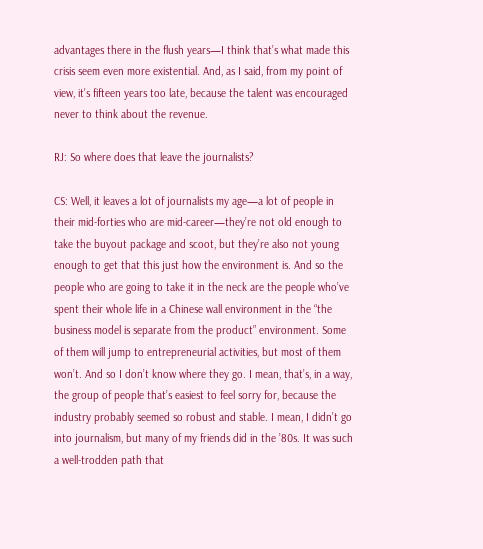advantages there in the flush years—I think that’s what made this crisis seem even more existential. And, as I said, from my point of view, it’s fifteen years too late, because the talent was encouraged never to think about the revenue.

RJ: So where does that leave the journalists?

CS: Well, it leaves a lot of journalists my age—a lot of people in their mid-forties who are mid-career—they’re not old enough to take the buyout package and scoot, but they’re also not young enough to get that this just how the environment is. And so the people who are going to take it in the neck are the people who’ve spent their whole life in a Chinese wall environment in the “the business model is separate from the product” environment. Some of them will jump to entrepreneurial activities, but most of them won’t. And so I don’t know where they go. I mean, that’s, in a way, the group of people that’s easiest to feel sorry for, because the industry probably seemed so robust and stable. I mean, I didn’t go into journalism, but many of my friends did in the ’80s. It was such a well-trodden path that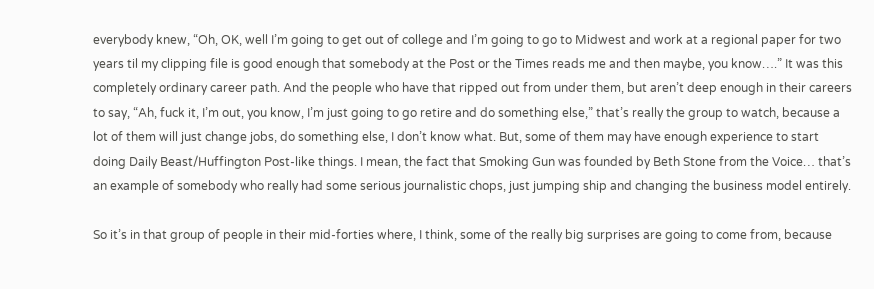everybody knew, “Oh, OK, well I’m going to get out of college and I’m going to go to Midwest and work at a regional paper for two years til my clipping file is good enough that somebody at the Post or the Times reads me and then maybe, you know….” It was this completely ordinary career path. And the people who have that ripped out from under them, but aren’t deep enough in their careers to say, “Ah, fuck it, I’m out, you know, I’m just going to go retire and do something else,” that’s really the group to watch, because a lot of them will just change jobs, do something else, I don’t know what. But, some of them may have enough experience to start doing Daily Beast/Huffington Post-like things. I mean, the fact that Smoking Gun was founded by Beth Stone from the Voice… that’s an example of somebody who really had some serious journalistic chops, just jumping ship and changing the business model entirely.

So it’s in that group of people in their mid-forties where, I think, some of the really big surprises are going to come from, because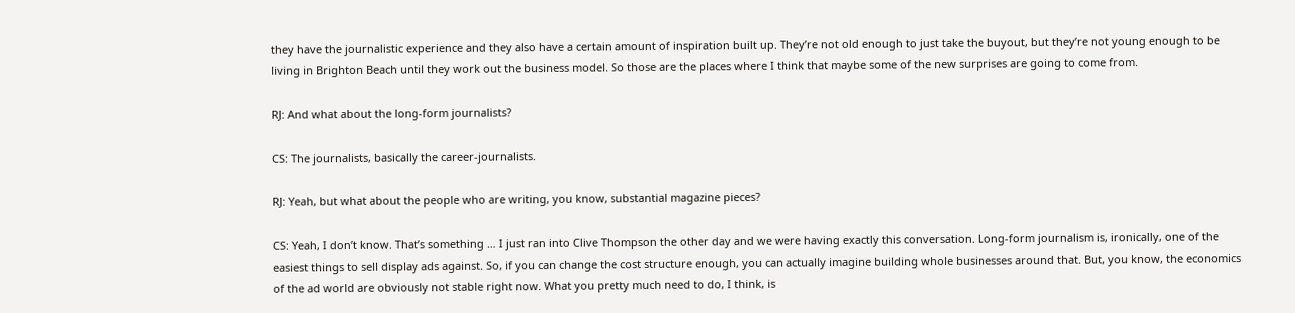they have the journalistic experience and they also have a certain amount of inspiration built up. They’re not old enough to just take the buyout, but they’re not young enough to be living in Brighton Beach until they work out the business model. So those are the places where I think that maybe some of the new surprises are going to come from.

RJ: And what about the long-form journalists?

CS: The journalists, basically the career-journalists.

RJ: Yeah, but what about the people who are writing, you know, substantial magazine pieces?

CS: Yeah, I don’t know. That’s something … I just ran into Clive Thompson the other day and we were having exactly this conversation. Long-form journalism is, ironically, one of the easiest things to sell display ads against. So, if you can change the cost structure enough, you can actually imagine building whole businesses around that. But, you know, the economics of the ad world are obviously not stable right now. What you pretty much need to do, I think, is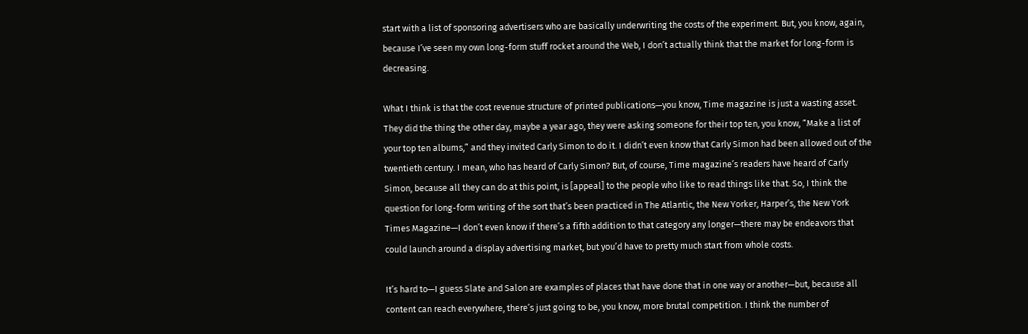start with a list of sponsoring advertisers who are basically underwriting the costs of the experiment. But, you know, again, because I’ve seen my own long-form stuff rocket around the Web, I don’t actually think that the market for long-form is decreasing.

What I think is that the cost revenue structure of printed publications—you know, Time magazine is just a wasting asset. They did the thing the other day, maybe a year ago, they were asking someone for their top ten, you know, “Make a list of your top ten albums,” and they invited Carly Simon to do it. I didn’t even know that Carly Simon had been allowed out of the twentieth century. I mean, who has heard of Carly Simon? But, of course, Time magazine’s readers have heard of Carly Simon, because all they can do at this point, is [appeal] to the people who like to read things like that. So, I think the question for long-form writing of the sort that’s been practiced in The Atlantic, the New Yorker, Harper’s, the New York Times Magazine—I don’t even know if there’s a fifth addition to that category any longer—there may be endeavors that could launch around a display advertising market, but you’d have to pretty much start from whole costs.

It’s hard to—I guess Slate and Salon are examples of places that have done that in one way or another—but, because all content can reach everywhere, there’s just going to be, you know, more brutal competition. I think the number of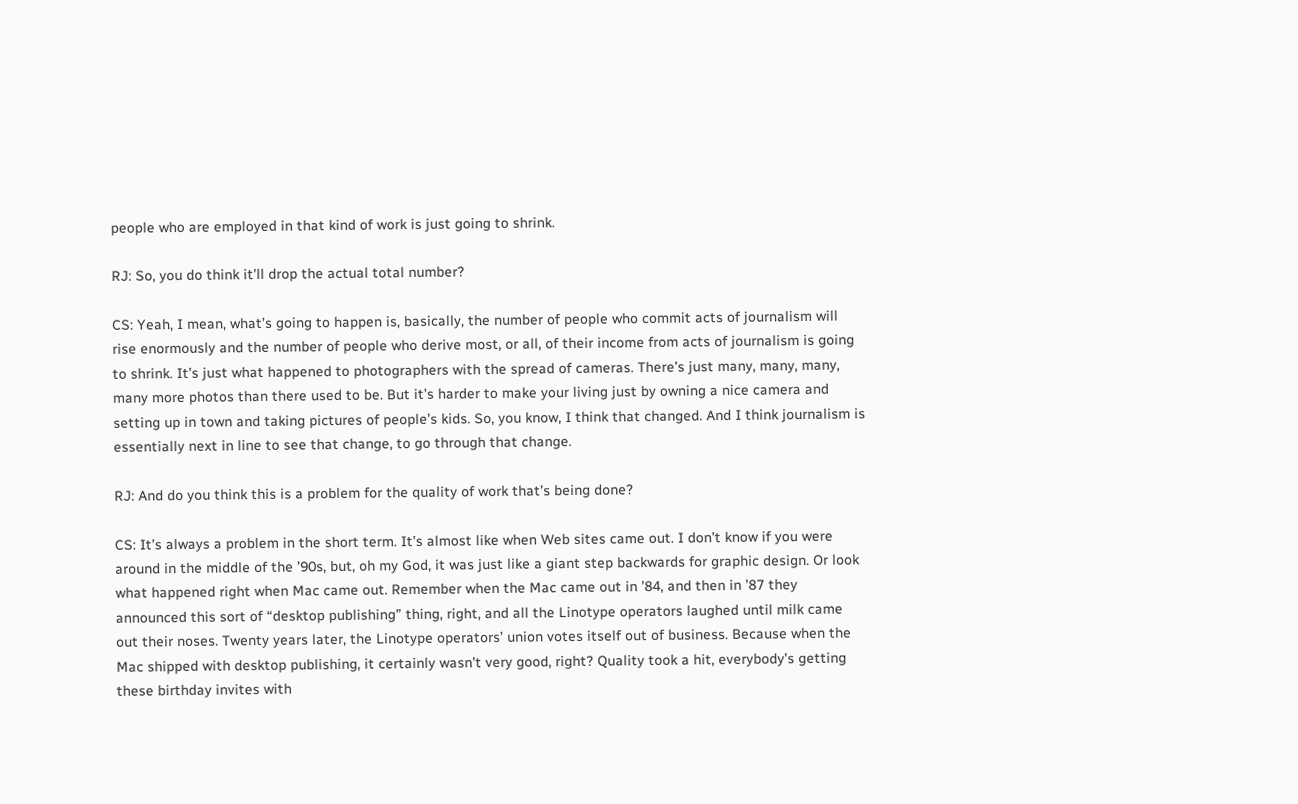people who are employed in that kind of work is just going to shrink.

RJ: So, you do think it’ll drop the actual total number?

CS: Yeah, I mean, what’s going to happen is, basically, the number of people who commit acts of journalism will rise enormously and the number of people who derive most, or all, of their income from acts of journalism is going to shrink. It’s just what happened to photographers with the spread of cameras. There’s just many, many, many, many more photos than there used to be. But it’s harder to make your living just by owning a nice camera and setting up in town and taking pictures of people’s kids. So, you know, I think that changed. And I think journalism is essentially next in line to see that change, to go through that change.

RJ: And do you think this is a problem for the quality of work that’s being done?

CS: It’s always a problem in the short term. It’s almost like when Web sites came out. I don’t know if you were around in the middle of the ’90s, but, oh my God, it was just like a giant step backwards for graphic design. Or look what happened right when Mac came out. Remember when the Mac came out in ’84, and then in ’87 they announced this sort of “desktop publishing” thing, right, and all the Linotype operators laughed until milk came out their noses. Twenty years later, the Linotype operators’ union votes itself out of business. Because when the Mac shipped with desktop publishing, it certainly wasn’t very good, right? Quality took a hit, everybody’s getting these birthday invites with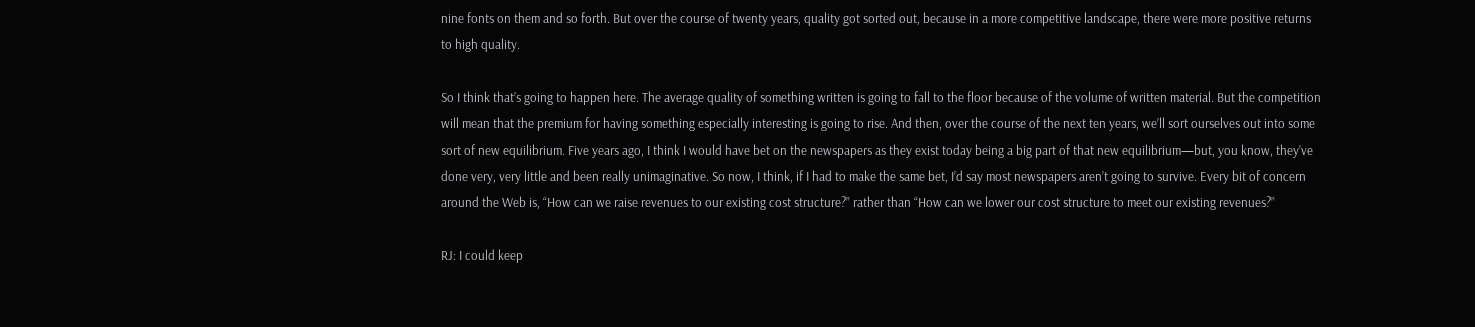nine fonts on them and so forth. But over the course of twenty years, quality got sorted out, because in a more competitive landscape, there were more positive returns to high quality.

So I think that’s going to happen here. The average quality of something written is going to fall to the floor because of the volume of written material. But the competition will mean that the premium for having something especially interesting is going to rise. And then, over the course of the next ten years, we’ll sort ourselves out into some sort of new equilibrium. Five years ago, I think I would have bet on the newspapers as they exist today being a big part of that new equilibrium—but, you know, they’ve done very, very little and been really unimaginative. So now, I think, if I had to make the same bet, I’d say most newspapers aren’t going to survive. Every bit of concern around the Web is, “How can we raise revenues to our existing cost structure?” rather than “How can we lower our cost structure to meet our existing revenues?”

RJ: I could keep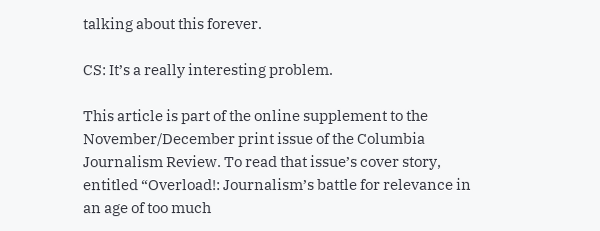talking about this forever.

CS: It’s a really interesting problem.

This article is part of the online supplement to the November/December print issue of the Columbia Journalism Review. To read that issue’s cover story, entitled “Overload!: Journalism’s battle for relevance in an age of too much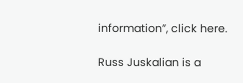information”, click here.

Russ Juskalian is a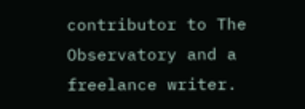contributor to The Observatory and a freelance writer.